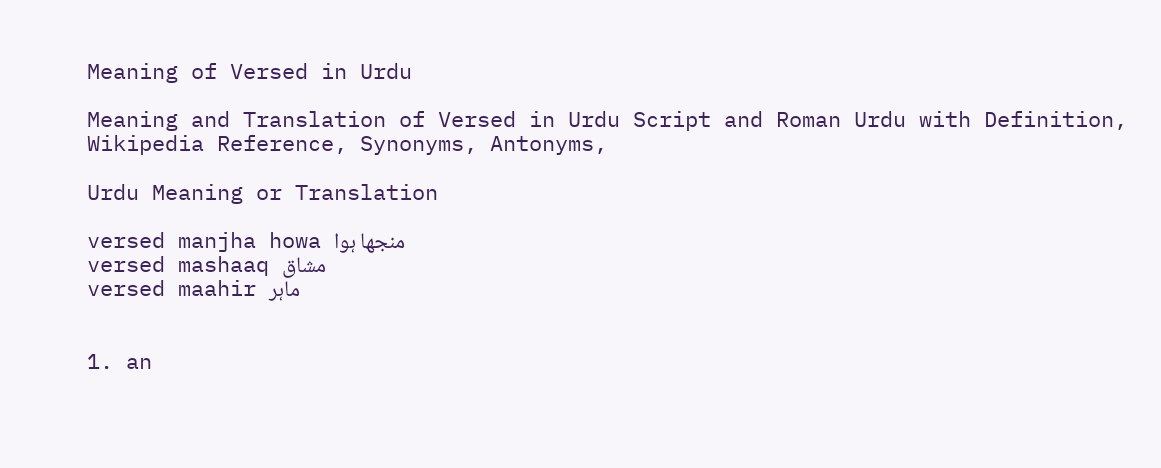Meaning of Versed in Urdu

Meaning and Translation of Versed in Urdu Script and Roman Urdu with Definition, Wikipedia Reference, Synonyms, Antonyms,

Urdu Meaning or Translation

versed manjha howa منجھا ہوا
versed mashaaq مشاق
versed maahir ماہر


1. an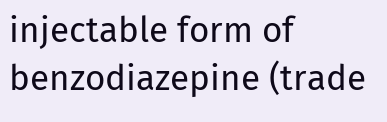injectable form of benzodiazepine (trade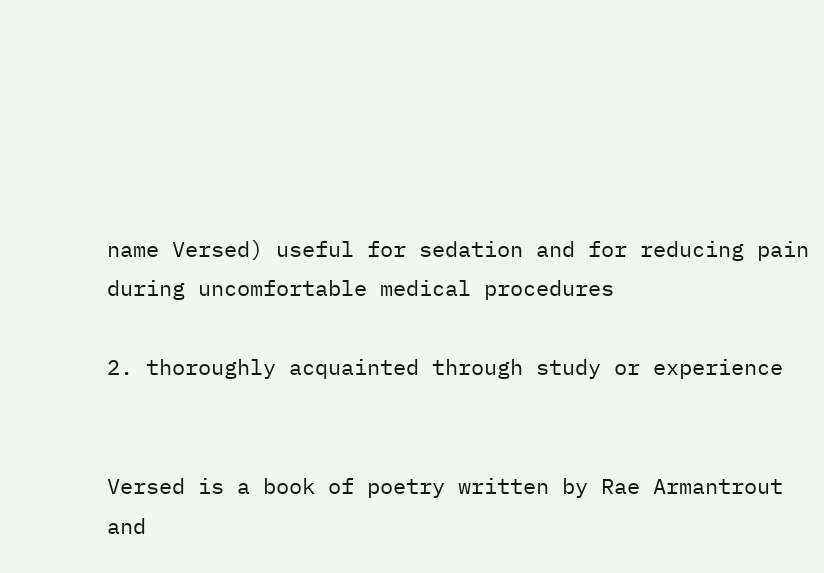name Versed) useful for sedation and for reducing pain during uncomfortable medical procedures

2. thoroughly acquainted through study or experience


Versed is a book of poetry written by Rae Armantrout and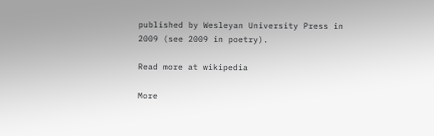published by Wesleyan University Press in 2009 (see 2009 in poetry).

Read more at wikipedia

More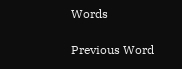Words

Previous Word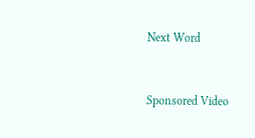Next Word


Sponsored Video